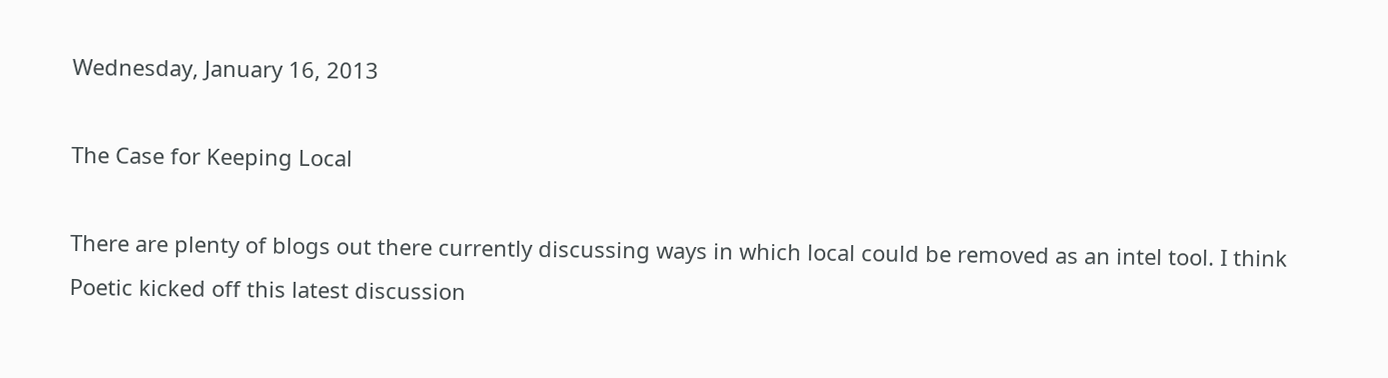Wednesday, January 16, 2013

The Case for Keeping Local

There are plenty of blogs out there currently discussing ways in which local could be removed as an intel tool. I think Poetic kicked off this latest discussion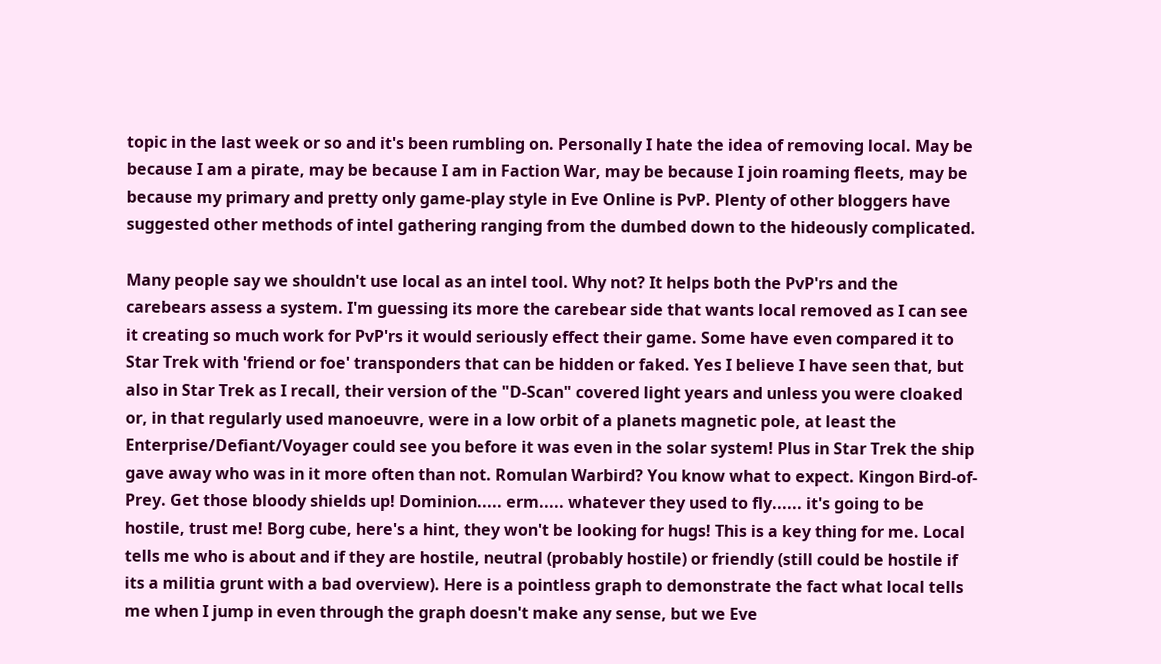topic in the last week or so and it's been rumbling on. Personally I hate the idea of removing local. May be because I am a pirate, may be because I am in Faction War, may be because I join roaming fleets, may be because my primary and pretty only game-play style in Eve Online is PvP. Plenty of other bloggers have suggested other methods of intel gathering ranging from the dumbed down to the hideously complicated.

Many people say we shouldn't use local as an intel tool. Why not? It helps both the PvP'rs and the carebears assess a system. I'm guessing its more the carebear side that wants local removed as I can see it creating so much work for PvP'rs it would seriously effect their game. Some have even compared it to Star Trek with 'friend or foe' transponders that can be hidden or faked. Yes I believe I have seen that, but also in Star Trek as I recall, their version of the "D-Scan" covered light years and unless you were cloaked or, in that regularly used manoeuvre, were in a low orbit of a planets magnetic pole, at least the Enterprise/Defiant/Voyager could see you before it was even in the solar system! Plus in Star Trek the ship gave away who was in it more often than not. Romulan Warbird? You know what to expect. Kingon Bird-of-Prey. Get those bloody shields up! Dominion..... erm..... whatever they used to fly...... it's going to be hostile, trust me! Borg cube, here's a hint, they won't be looking for hugs! This is a key thing for me. Local tells me who is about and if they are hostile, neutral (probably hostile) or friendly (still could be hostile if its a militia grunt with a bad overview). Here is a pointless graph to demonstrate the fact what local tells me when I jump in even through the graph doesn't make any sense, but we Eve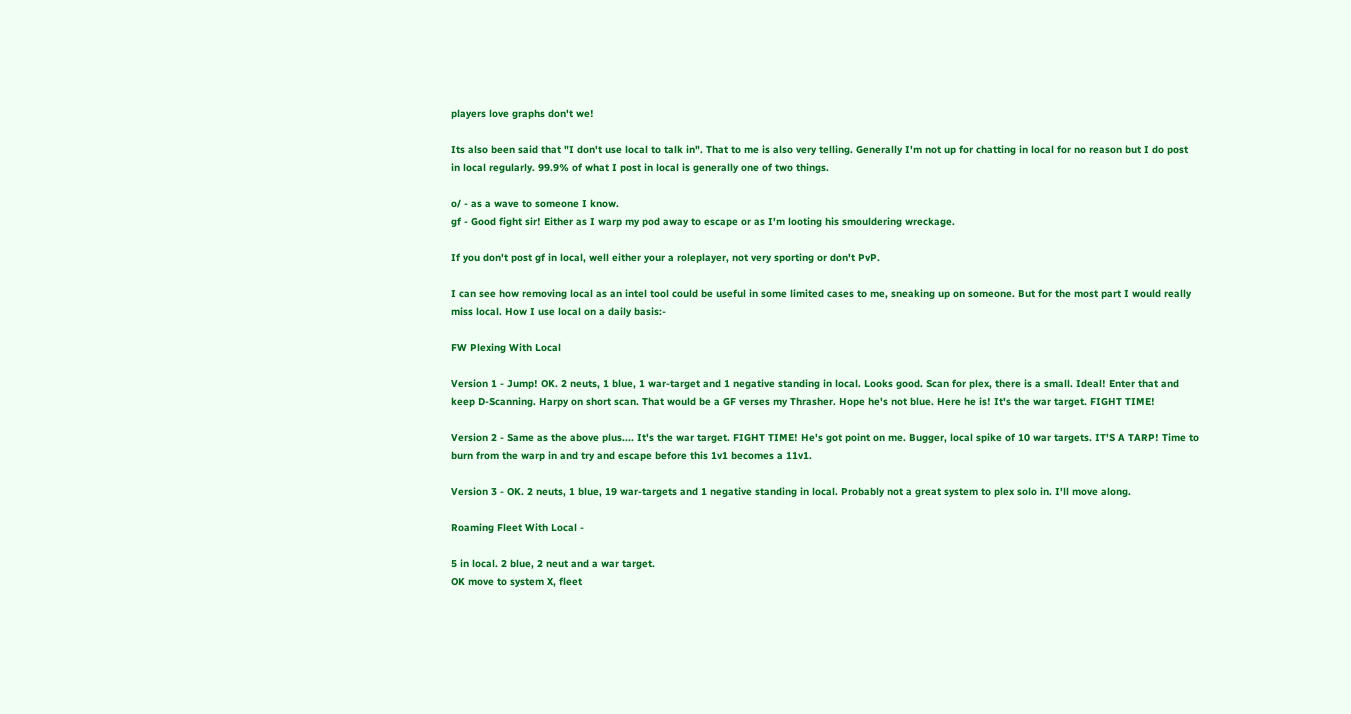players love graphs don't we!

Its also been said that "I don't use local to talk in". That to me is also very telling. Generally I'm not up for chatting in local for no reason but I do post in local regularly. 99.9% of what I post in local is generally one of two things.

o/ - as a wave to someone I know.
gf - Good fight sir! Either as I warp my pod away to escape or as I'm looting his smouldering wreckage.

If you don't post gf in local, well either your a roleplayer, not very sporting or don't PvP.

I can see how removing local as an intel tool could be useful in some limited cases to me, sneaking up on someone. But for the most part I would really miss local. How I use local on a daily basis:-

FW Plexing With Local

Version 1 - Jump! OK. 2 neuts, 1 blue, 1 war-target and 1 negative standing in local. Looks good. Scan for plex, there is a small. Ideal! Enter that and keep D-Scanning. Harpy on short scan. That would be a GF verses my Thrasher. Hope he's not blue. Here he is! It's the war target. FIGHT TIME!

Version 2 - Same as the above plus.... It's the war target. FIGHT TIME! He's got point on me. Bugger, local spike of 10 war targets. IT'S A TARP! Time to burn from the warp in and try and escape before this 1v1 becomes a 11v1.

Version 3 - OK. 2 neuts, 1 blue, 19 war-targets and 1 negative standing in local. Probably not a great system to plex solo in. I'll move along.

Roaming Fleet With Local -

5 in local. 2 blue, 2 neut and a war target.
OK move to system X, fleet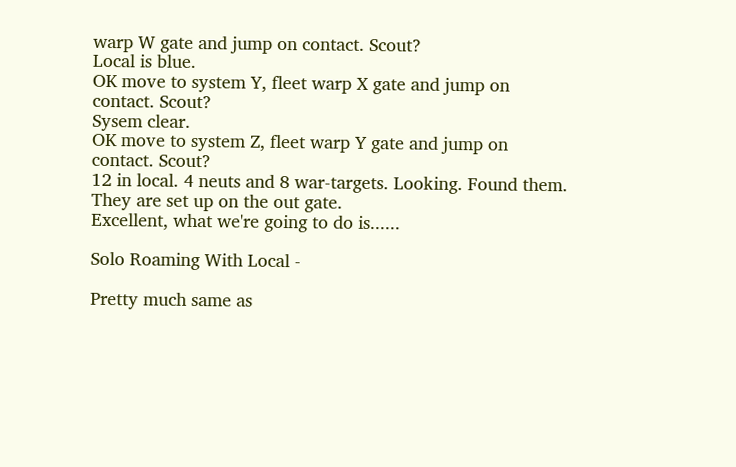warp W gate and jump on contact. Scout?
Local is blue.
OK move to system Y, fleet warp X gate and jump on contact. Scout?
Sysem clear.
OK move to system Z, fleet warp Y gate and jump on contact. Scout?
12 in local. 4 neuts and 8 war-targets. Looking. Found them. They are set up on the out gate.
Excellent, what we're going to do is......

Solo Roaming With Local -

Pretty much same as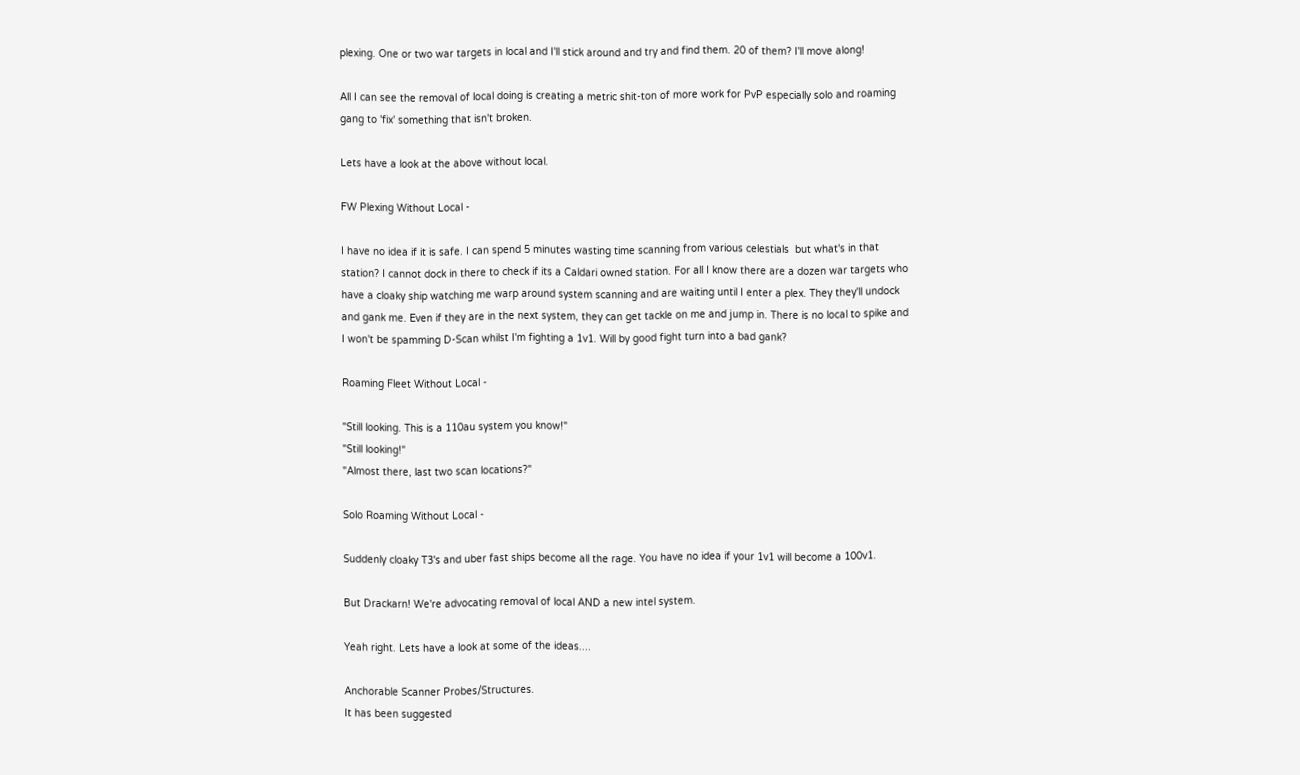plexing. One or two war targets in local and I'll stick around and try and find them. 20 of them? I'll move along!

All I can see the removal of local doing is creating a metric shit-ton of more work for PvP especially solo and roaming gang to 'fix' something that isn't broken.

Lets have a look at the above without local.

FW Plexing Without Local -

I have no idea if it is safe. I can spend 5 minutes wasting time scanning from various celestials  but what's in that station? I cannot dock in there to check if its a Caldari owned station. For all I know there are a dozen war targets who have a cloaky ship watching me warp around system scanning and are waiting until I enter a plex. They they'll undock and gank me. Even if they are in the next system, they can get tackle on me and jump in. There is no local to spike and I won't be spamming D-Scan whilst I'm fighting a 1v1. Will by good fight turn into a bad gank?

Roaming Fleet Without Local -

"Still looking. This is a 110au system you know!"
"Still looking!"
"Almost there, last two scan locations?"

Solo Roaming Without Local -

Suddenly cloaky T3's and uber fast ships become all the rage. You have no idea if your 1v1 will become a 100v1.

But Drackarn! We're advocating removal of local AND a new intel system.

Yeah right. Lets have a look at some of the ideas....

Anchorable Scanner Probes/Structures.
It has been suggested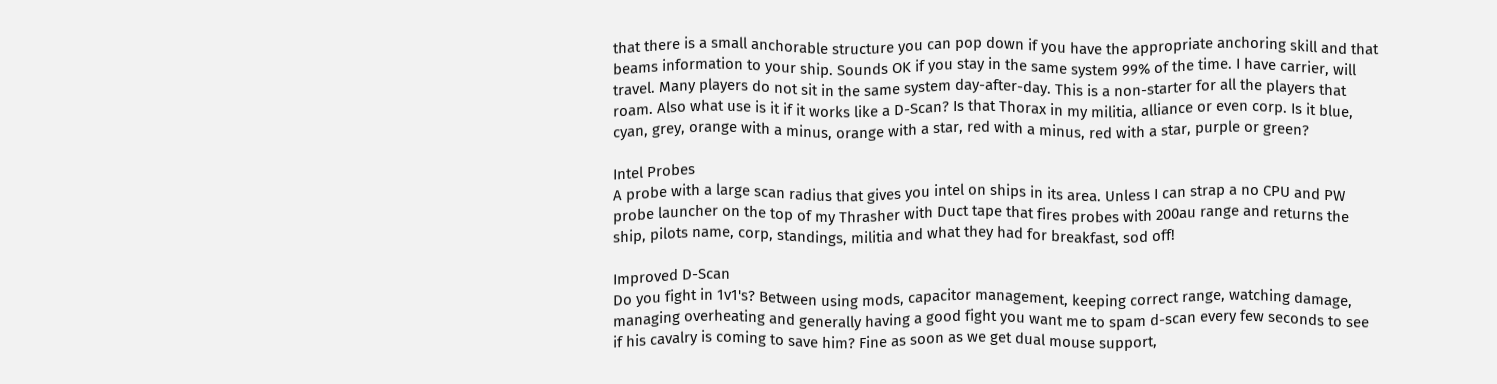that there is a small anchorable structure you can pop down if you have the appropriate anchoring skill and that beams information to your ship. Sounds OK if you stay in the same system 99% of the time. I have carrier, will travel. Many players do not sit in the same system day-after-day. This is a non-starter for all the players that roam. Also what use is it if it works like a D-Scan? Is that Thorax in my militia, alliance or even corp. Is it blue, cyan, grey, orange with a minus, orange with a star, red with a minus, red with a star, purple or green?

Intel Probes
A probe with a large scan radius that gives you intel on ships in its area. Unless I can strap a no CPU and PW probe launcher on the top of my Thrasher with Duct tape that fires probes with 200au range and returns the ship, pilots name, corp, standings, militia and what they had for breakfast, sod off!

Improved D-Scan
Do you fight in 1v1's? Between using mods, capacitor management, keeping correct range, watching damage, managing overheating and generally having a good fight you want me to spam d-scan every few seconds to see if his cavalry is coming to save him? Fine as soon as we get dual mouse support,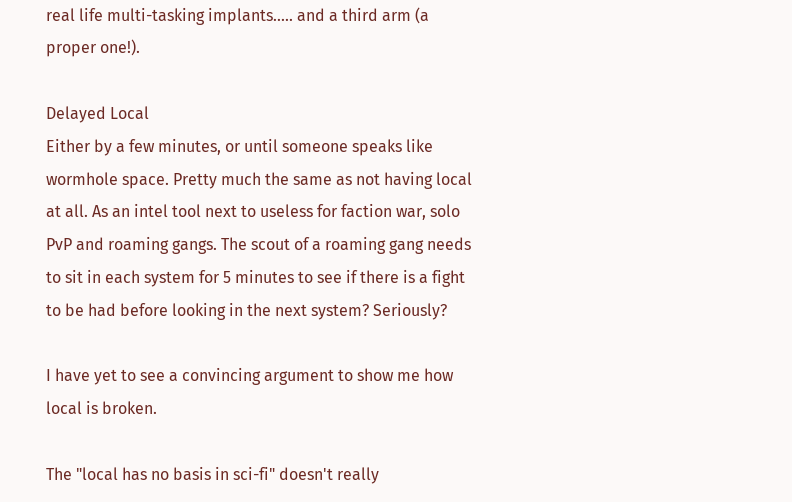real life multi-tasking implants..... and a third arm (a proper one!).

Delayed Local
Either by a few minutes, or until someone speaks like wormhole space. Pretty much the same as not having local at all. As an intel tool next to useless for faction war, solo PvP and roaming gangs. The scout of a roaming gang needs to sit in each system for 5 minutes to see if there is a fight to be had before looking in the next system? Seriously?

I have yet to see a convincing argument to show me how local is broken.

The "local has no basis in sci-fi" doesn't really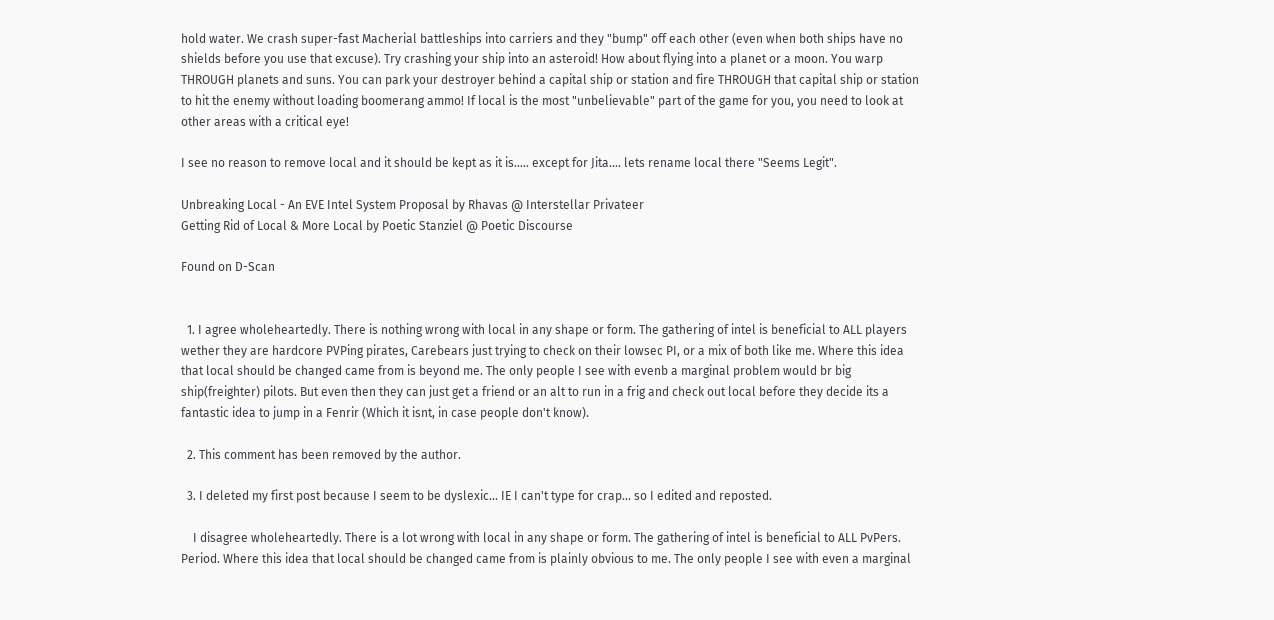hold water. We crash super-fast Macherial battleships into carriers and they "bump" off each other (even when both ships have no shields before you use that excuse). Try crashing your ship into an asteroid! How about flying into a planet or a moon. You warp THROUGH planets and suns. You can park your destroyer behind a capital ship or station and fire THROUGH that capital ship or station to hit the enemy without loading boomerang ammo! If local is the most "unbelievable" part of the game for you, you need to look at other areas with a critical eye!

I see no reason to remove local and it should be kept as it is..... except for Jita.... lets rename local there "Seems Legit".

Unbreaking Local - An EVE Intel System Proposal by Rhavas @ Interstellar Privateer
Getting Rid of Local & More Local by Poetic Stanziel @ Poetic Discourse

Found on D-Scan


  1. I agree wholeheartedly. There is nothing wrong with local in any shape or form. The gathering of intel is beneficial to ALL players wether they are hardcore PVPing pirates, Carebears just trying to check on their lowsec PI, or a mix of both like me. Where this idea that local should be changed came from is beyond me. The only people I see with evenb a marginal problem would br big ship(freighter) pilots. But even then they can just get a friend or an alt to run in a frig and check out local before they decide its a fantastic idea to jump in a Fenrir (Which it isnt, in case people don't know).

  2. This comment has been removed by the author.

  3. I deleted my first post because I seem to be dyslexic... IE I can't type for crap... so I edited and reposted.

    I disagree wholeheartedly. There is a lot wrong with local in any shape or form. The gathering of intel is beneficial to ALL PvPers. Period. Where this idea that local should be changed came from is plainly obvious to me. The only people I see with even a marginal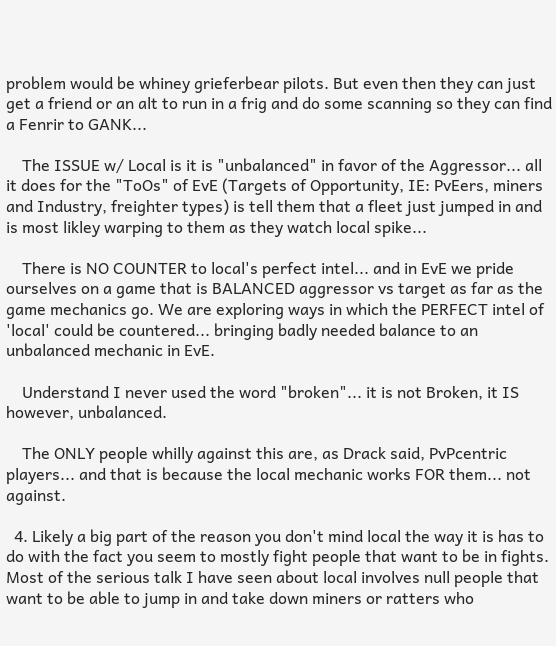problem would be whiney grieferbear pilots. But even then they can just get a friend or an alt to run in a frig and do some scanning so they can find a Fenrir to GANK...

    The ISSUE w/ Local is it is "unbalanced" in favor of the Aggressor... all it does for the "ToOs" of EvE (Targets of Opportunity, IE: PvEers, miners and Industry, freighter types) is tell them that a fleet just jumped in and is most likley warping to them as they watch local spike...

    There is NO COUNTER to local's perfect intel... and in EvE we pride ourselves on a game that is BALANCED aggressor vs target as far as the game mechanics go. We are exploring ways in which the PERFECT intel of 'local' could be countered... bringing badly needed balance to an unbalanced mechanic in EvE.

    Understand I never used the word "broken"... it is not Broken, it IS however, unbalanced.

    The ONLY people whilly against this are, as Drack said, PvPcentric players... and that is because the local mechanic works FOR them... not against.

  4. Likely a big part of the reason you don't mind local the way it is has to do with the fact you seem to mostly fight people that want to be in fights. Most of the serious talk I have seen about local involves null people that want to be able to jump in and take down miners or ratters who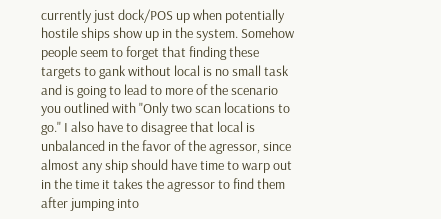currently just dock/POS up when potentially hostile ships show up in the system. Somehow people seem to forget that finding these targets to gank without local is no small task and is going to lead to more of the scenario you outlined with "Only two scan locations to go." I also have to disagree that local is unbalanced in the favor of the agressor, since almost any ship should have time to warp out in the time it takes the agressor to find them after jumping into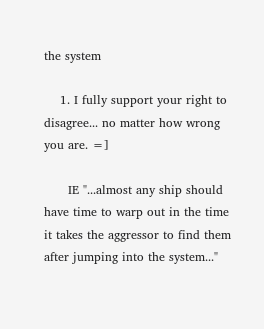the system

    1. I fully support your right to disagree... no matter how wrong you are. =]

      IE "...almost any ship should have time to warp out in the time it takes the aggressor to find them after jumping into the system..."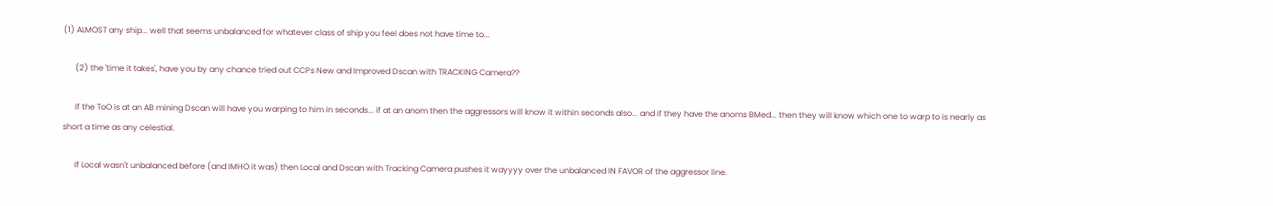(1) ALMOST any ship... well that seems unbalanced for whatever class of ship you feel does not have time to...

      (2) the 'time it takes', have you by any chance tried out CCPs New and Improved Dscan with TRACKING Camera??

      If the ToO is at an AB mining Dscan will have you warping to him in seconds... if at an anom then the aggressors will know it within seconds also... and if they have the anoms BMed... then they will know which one to warp to is nearly as short a time as any celestial.

      If Local wasn't unbalanced before (and IMHO it was) then Local and Dscan with Tracking Camera pushes it wayyyy over the unbalanced IN FAVOR of the aggressor line.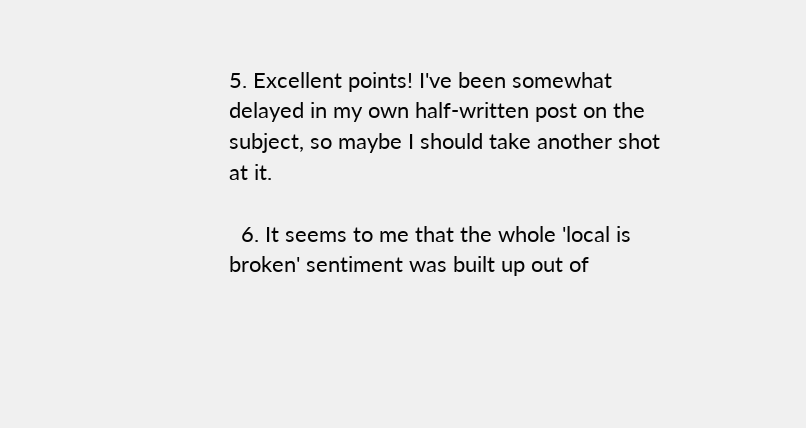5. Excellent points! I've been somewhat delayed in my own half-written post on the subject, so maybe I should take another shot at it.

  6. It seems to me that the whole 'local is broken' sentiment was built up out of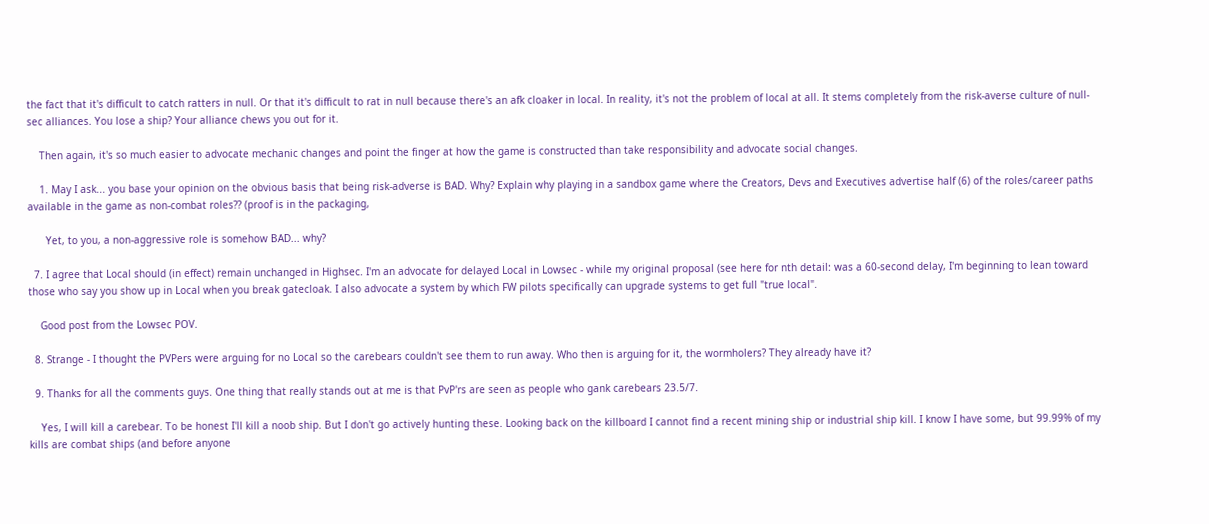the fact that it's difficult to catch ratters in null. Or that it's difficult to rat in null because there's an afk cloaker in local. In reality, it's not the problem of local at all. It stems completely from the risk-averse culture of null-sec alliances. You lose a ship? Your alliance chews you out for it.

    Then again, it's so much easier to advocate mechanic changes and point the finger at how the game is constructed than take responsibility and advocate social changes.

    1. May I ask... you base your opinion on the obvious basis that being risk-adverse is BAD. Why? Explain why playing in a sandbox game where the Creators, Devs and Executives advertise half (6) of the roles/career paths available in the game as non-combat roles?? (proof is in the packaging,

      Yet, to you, a non-aggressive role is somehow BAD... why?

  7. I agree that Local should (in effect) remain unchanged in Highsec. I'm an advocate for delayed Local in Lowsec - while my original proposal (see here for nth detail: was a 60-second delay, I'm beginning to lean toward those who say you show up in Local when you break gatecloak. I also advocate a system by which FW pilots specifically can upgrade systems to get full "true local".

    Good post from the Lowsec POV.

  8. Strange - I thought the PVPers were arguing for no Local so the carebears couldn't see them to run away. Who then is arguing for it, the wormholers? They already have it?

  9. Thanks for all the comments guys. One thing that really stands out at me is that PvP'rs are seen as people who gank carebears 23.5/7.

    Yes, I will kill a carebear. To be honest I'll kill a noob ship. But I don't go actively hunting these. Looking back on the killboard I cannot find a recent mining ship or industrial ship kill. I know I have some, but 99.99% of my kills are combat ships (and before anyone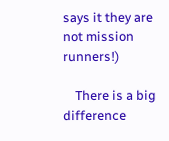says it they are not mission runners!)

    There is a big difference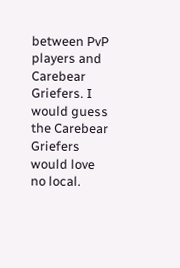between PvP players and Carebear Griefers. I would guess the Carebear Griefers would love no local.